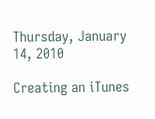Thursday, January 14, 2010

Creating an iTunes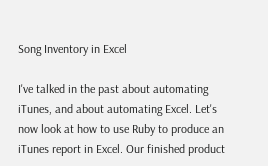Song Inventory in Excel

I've talked in the past about automating iTunes, and about automating Excel. Let's now look at how to use Ruby to produce an iTunes report in Excel. Our finished product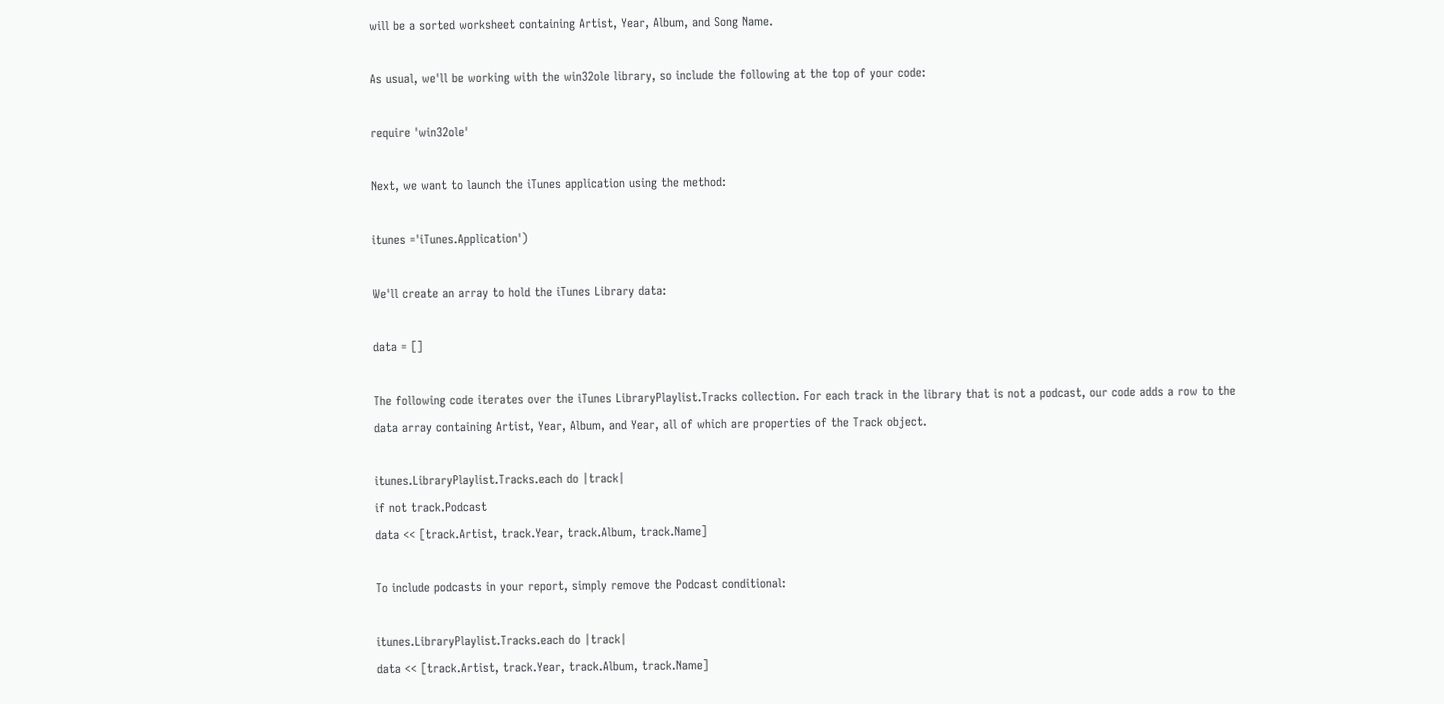will be a sorted worksheet containing Artist, Year, Album, and Song Name.

As usual, we'll be working with the win32ole library, so include the following at the top of your code:

require 'win32ole'

Next, we want to launch the iTunes application using the method:

itunes ='iTunes.Application')

We'll create an array to hold the iTunes Library data:

data = []

The following code iterates over the iTunes LibraryPlaylist.Tracks collection. For each track in the library that is not a podcast, our code adds a row to the data array containing Artist, Year, Album, and Year, all of which are properties of the Track object.

itunes.LibraryPlaylist.Tracks.each do |track|
if not track.Podcast
data << [track.Artist, track.Year, track.Album, track.Name]

To include podcasts in your report, simply remove the Podcast conditional:

itunes.LibraryPlaylist.Tracks.each do |track|
data << [track.Artist, track.Year, track.Album, track.Name]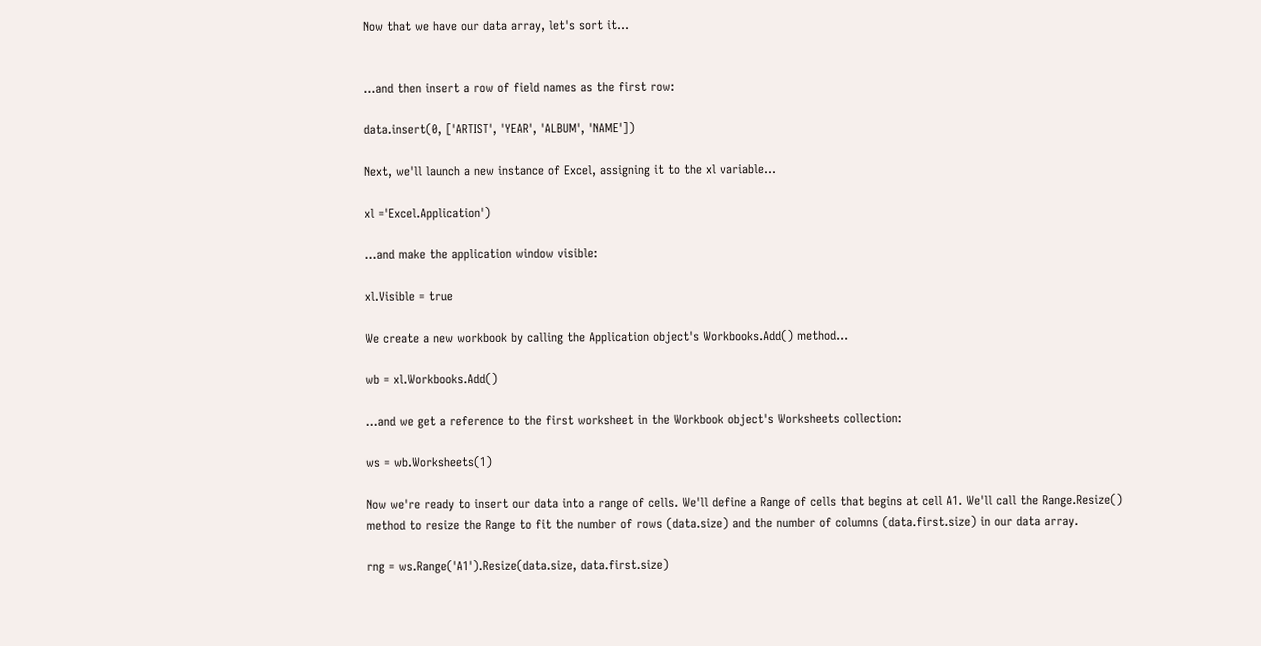Now that we have our data array, let's sort it...


...and then insert a row of field names as the first row:

data.insert(0, ['ARTIST', 'YEAR', 'ALBUM', 'NAME'])

Next, we'll launch a new instance of Excel, assigning it to the xl variable...

xl ='Excel.Application')

...and make the application window visible:

xl.Visible = true

We create a new workbook by calling the Application object's Workbooks.Add() method...

wb = xl.Workbooks.Add()

...and we get a reference to the first worksheet in the Workbook object's Worksheets collection:

ws = wb.Worksheets(1)

Now we're ready to insert our data into a range of cells. We'll define a Range of cells that begins at cell A1. We'll call the Range.Resize() method to resize the Range to fit the number of rows (data.size) and the number of columns (data.first.size) in our data array.

rng = ws.Range('A1').Resize(data.size, data.first.size)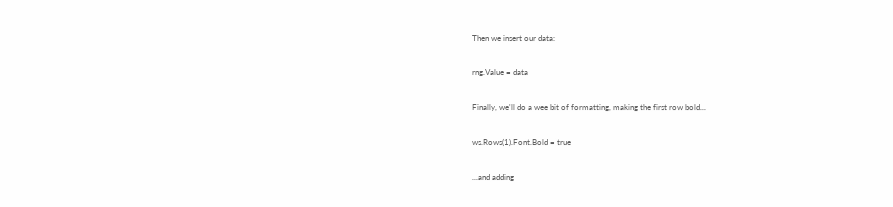Then we insert our data:

rng.Value = data

Finally, we'll do a wee bit of formatting, making the first row bold...

ws.Rows(1).Font.Bold = true

...and adding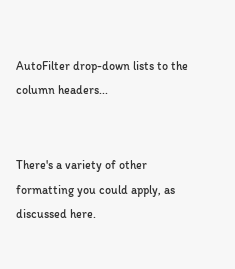AutoFilter drop-down lists to the column headers...


There's a variety of other formatting you could apply, as discussed here.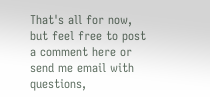That's all for now, but feel free to post a comment here or send me email with questions,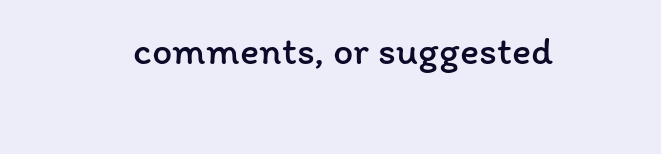comments, or suggested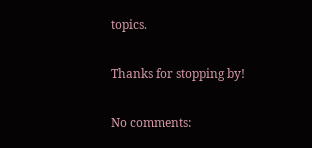topics.

Thanks for stopping by!

No comments: